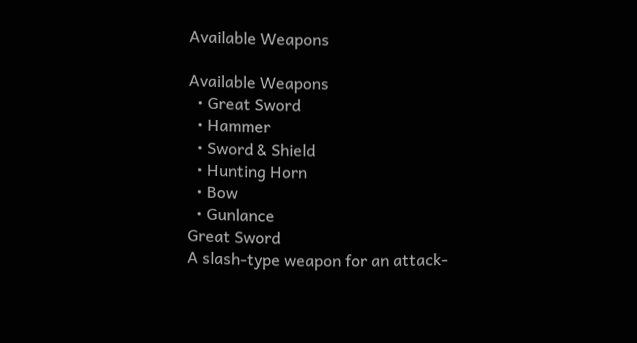Available Weapons

Available Weapons
  • Great Sword
  • Hammer
  • Sword & Shield
  • Hunting Horn
  • Bow
  • Gunlance
Great Sword
A slash-type weapon for an attack-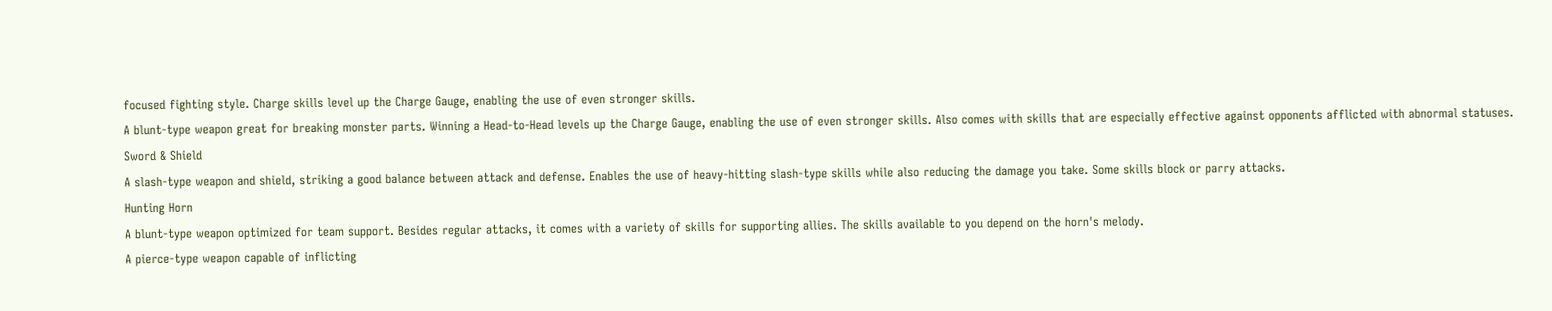focused fighting style. Charge skills level up the Charge Gauge, enabling the use of even stronger skills.
A blunt-type weapon great for breaking monster parts. Winning a Head-to-Head levels up the Charge Gauge, enabling the use of even stronger skills. Also comes with skills that are especially effective against opponents afflicted with abnormal statuses.
Sword & Shield
A slash-type weapon and shield, striking a good balance between attack and defense. Enables the use of heavy-hitting slash-type skills while also reducing the damage you take. Some skills block or parry attacks.
Hunting Horn
A blunt-type weapon optimized for team support. Besides regular attacks, it comes with a variety of skills for supporting allies. The skills available to you depend on the horn's melody.
A pierce-type weapon capable of inflicting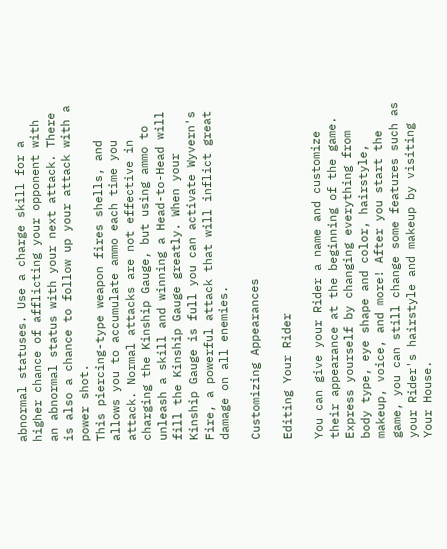abnormal statuses. Use a charge skill for a higher chance of afflicting your opponent with an abnormal status with your next attack. There is also a chance to follow up your attack with a power shot.
This piercing-type weapon fires shells, and allows you to accumulate ammo each time you attack. Normal attacks are not effective in charging the Kinship Gauge, but using ammo to unleash a skill and winning a Head-to-Head will fill the Kinship Gauge greatly. When your Kinship Gauge is full you can activate Wyvern's Fire, a powerful attack that will inflict great damage on all enemies.

Customizing Appearances

Editing Your Rider

You can give your Rider a name and customize their appearance at the beginning of the game. Express yourself by changing everything from body type, eye shape and color, hairstyle, makeup, voice, and more! After you start the game, you can still change some features such as your Rider's hairstyle and makeup by visiting Your House.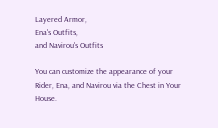Layered Armor,
Ena's Outfits,
and Navirou's Outfits

You can customize the appearance of your Rider, Ena, and Navirou via the Chest in Your House.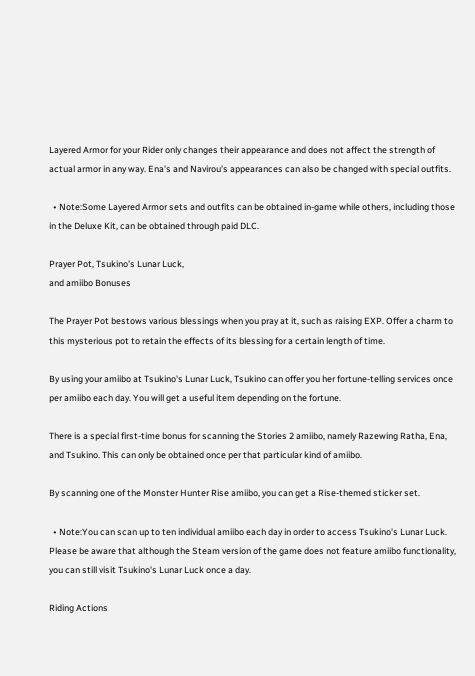Layered Armor for your Rider only changes their appearance and does not affect the strength of actual armor in any way. Ena's and Navirou's appearances can also be changed with special outfits.

  • Note:Some Layered Armor sets and outfits can be obtained in-game while others, including those in the Deluxe Kit, can be obtained through paid DLC.

Prayer Pot, Tsukino's Lunar Luck,
and amiibo Bonuses

The Prayer Pot bestows various blessings when you pray at it, such as raising EXP. Offer a charm to this mysterious pot to retain the effects of its blessing for a certain length of time.

By using your amiibo at Tsukino's Lunar Luck, Tsukino can offer you her fortune-telling services once per amiibo each day. You will get a useful item depending on the fortune.

There is a special first-time bonus for scanning the Stories 2 amiibo, namely Razewing Ratha, Ena, and Tsukino. This can only be obtained once per that particular kind of amiibo.

By scanning one of the Monster Hunter Rise amiibo, you can get a Rise-themed sticker set.

  • Note:You can scan up to ten individual amiibo each day in order to access Tsukino's Lunar Luck. Please be aware that although the Steam version of the game does not feature amiibo functionality, you can still visit Tsukino's Lunar Luck once a day.

Riding Actions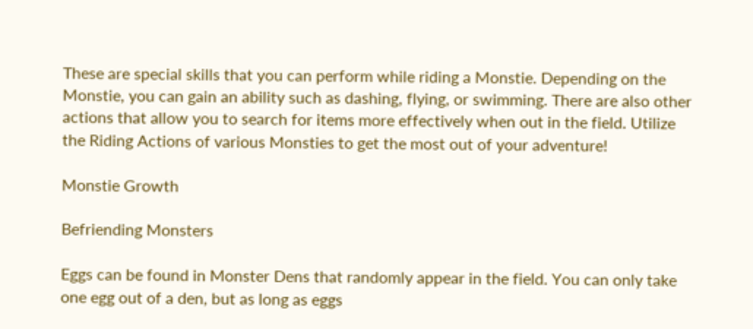These are special skills that you can perform while riding a Monstie. Depending on the Monstie, you can gain an ability such as dashing, flying, or swimming. There are also other actions that allow you to search for items more effectively when out in the field. Utilize the Riding Actions of various Monsties to get the most out of your adventure!

Monstie Growth

Befriending Monsters

Eggs can be found in Monster Dens that randomly appear in the field. You can only take one egg out of a den, but as long as eggs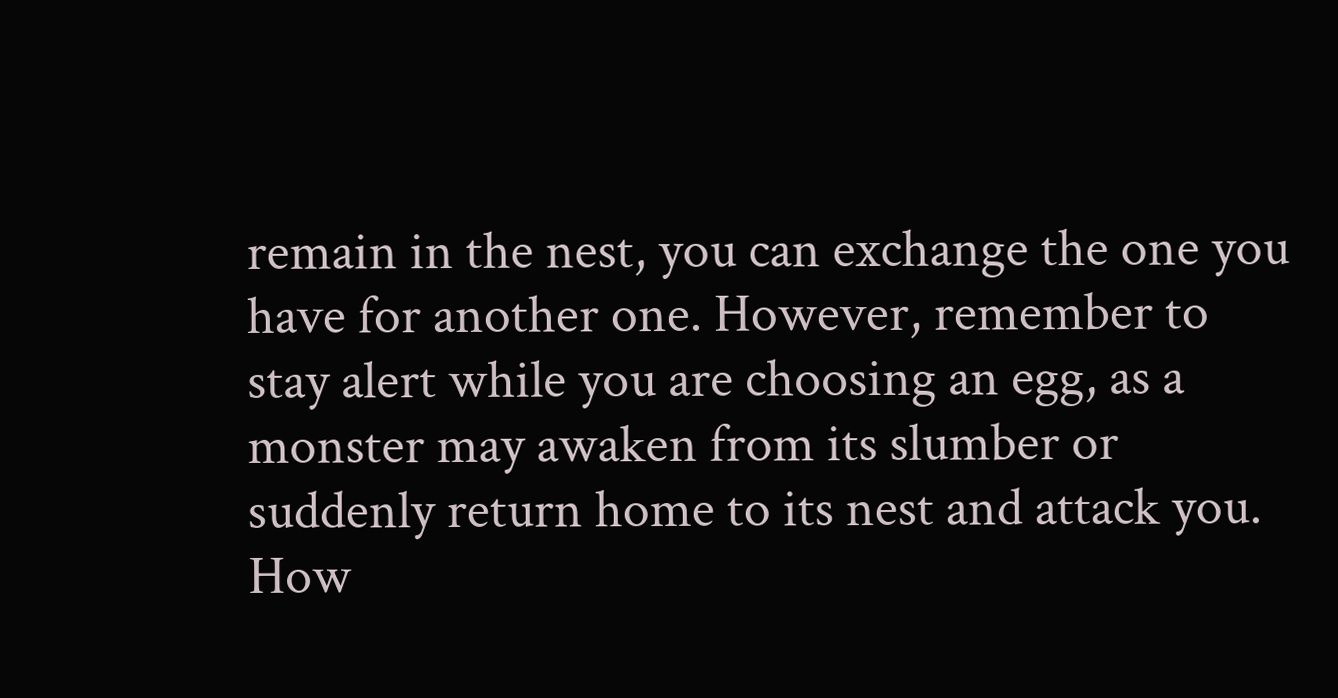remain in the nest, you can exchange the one you have for another one. However, remember to stay alert while you are choosing an egg, as a monster may awaken from its slumber or suddenly return home to its nest and attack you. How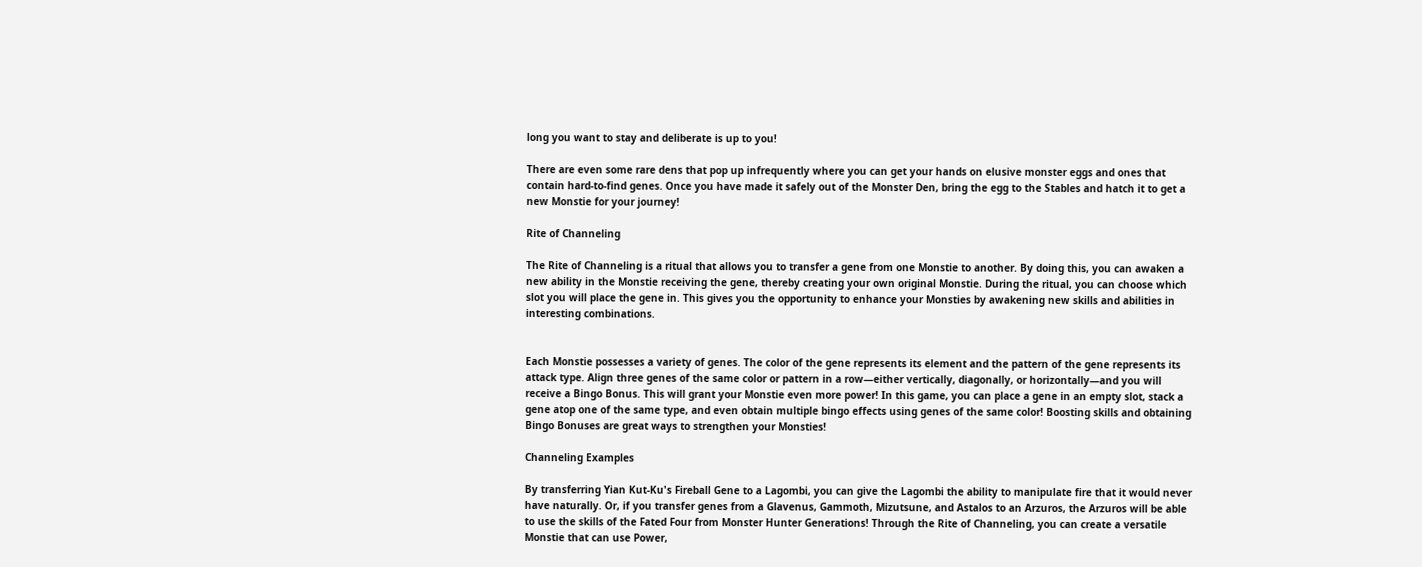long you want to stay and deliberate is up to you!

There are even some rare dens that pop up infrequently where you can get your hands on elusive monster eggs and ones that contain hard-to-find genes. Once you have made it safely out of the Monster Den, bring the egg to the Stables and hatch it to get a new Monstie for your journey!

Rite of Channeling

The Rite of Channeling is a ritual that allows you to transfer a gene from one Monstie to another. By doing this, you can awaken a new ability in the Monstie receiving the gene, thereby creating your own original Monstie. During the ritual, you can choose which slot you will place the gene in. This gives you the opportunity to enhance your Monsties by awakening new skills and abilities in interesting combinations.


Each Monstie possesses a variety of genes. The color of the gene represents its element and the pattern of the gene represents its attack type. Align three genes of the same color or pattern in a row—either vertically, diagonally, or horizontally—and you will receive a Bingo Bonus. This will grant your Monstie even more power! In this game, you can place a gene in an empty slot, stack a gene atop one of the same type, and even obtain multiple bingo effects using genes of the same color! Boosting skills and obtaining Bingo Bonuses are great ways to strengthen your Monsties!

Channeling Examples

By transferring Yian Kut-Ku's Fireball Gene to a Lagombi, you can give the Lagombi the ability to manipulate fire that it would never have naturally. Or, if you transfer genes from a Glavenus, Gammoth, Mizutsune, and Astalos to an Arzuros, the Arzuros will be able to use the skills of the Fated Four from Monster Hunter Generations! Through the Rite of Channeling, you can create a versatile Monstie that can use Power,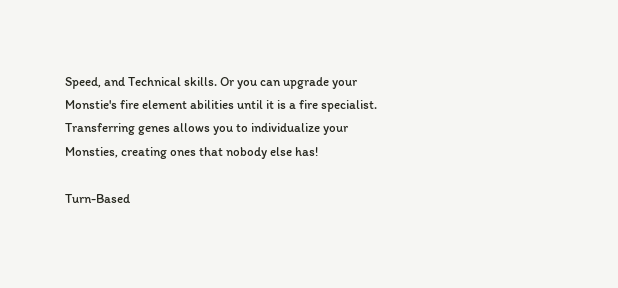Speed, and Technical skills. Or you can upgrade your Monstie's fire element abilities until it is a fire specialist. Transferring genes allows you to individualize your Monsties, creating ones that nobody else has!

Turn-Based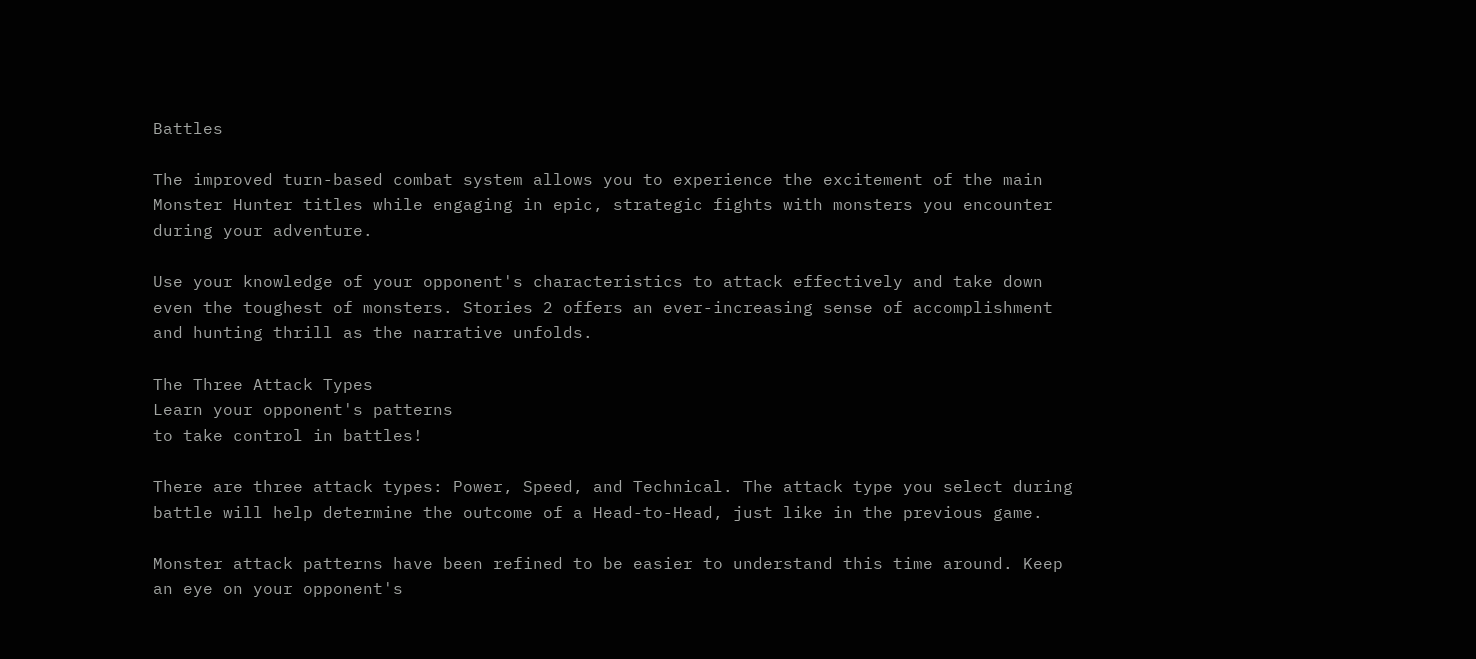Battles

The improved turn-based combat system allows you to experience the excitement of the main Monster Hunter titles while engaging in epic, strategic fights with monsters you encounter during your adventure.

Use your knowledge of your opponent's characteristics to attack effectively and take down even the toughest of monsters. Stories 2 offers an ever-increasing sense of accomplishment and hunting thrill as the narrative unfolds.

The Three Attack Types
Learn your opponent's patterns
to take control in battles!

There are three attack types: Power, Speed, and Technical. The attack type you select during battle will help determine the outcome of a Head-to-Head, just like in the previous game.

Monster attack patterns have been refined to be easier to understand this time around. Keep an eye on your opponent's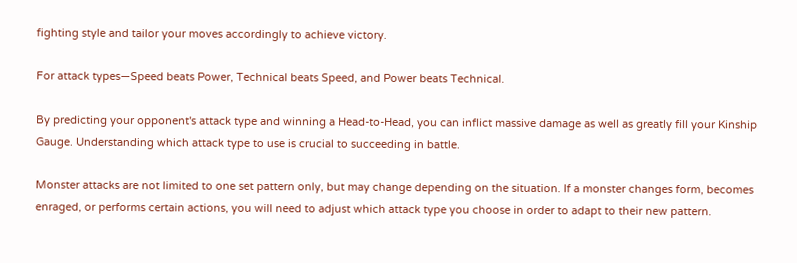fighting style and tailor your moves accordingly to achieve victory.

For attack types—Speed beats Power, Technical beats Speed, and Power beats Technical.

By predicting your opponent's attack type and winning a Head-to-Head, you can inflict massive damage as well as greatly fill your Kinship Gauge. Understanding which attack type to use is crucial to succeeding in battle.

Monster attacks are not limited to one set pattern only, but may change depending on the situation. If a monster changes form, becomes enraged, or performs certain actions, you will need to adjust which attack type you choose in order to adapt to their new pattern.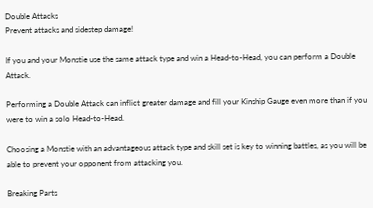Double Attacks
Prevent attacks and sidestep damage!

If you and your Monstie use the same attack type and win a Head-to-Head, you can perform a Double Attack.

Performing a Double Attack can inflict greater damage and fill your Kinship Gauge even more than if you were to win a solo Head-to-Head.

Choosing a Monstie with an advantageous attack type and skill set is key to winning battles, as you will be able to prevent your opponent from attacking you.

Breaking Parts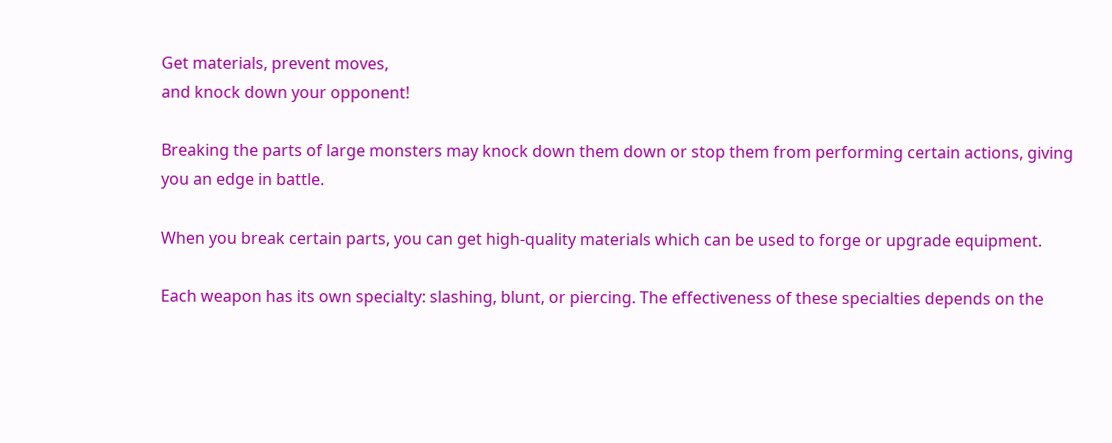Get materials, prevent moves,
and knock down your opponent!

Breaking the parts of large monsters may knock down them down or stop them from performing certain actions, giving you an edge in battle.

When you break certain parts, you can get high-quality materials which can be used to forge or upgrade equipment.

Each weapon has its own specialty: slashing, blunt, or piercing. The effectiveness of these specialties depends on the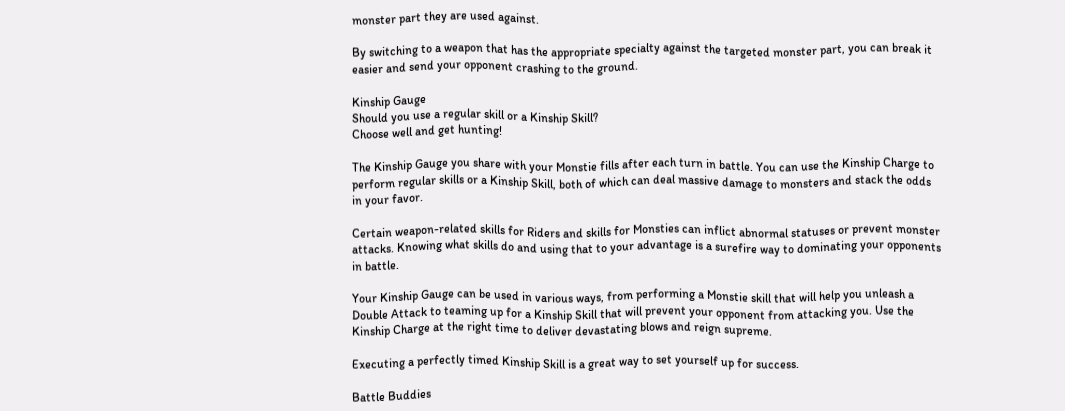monster part they are used against.

By switching to a weapon that has the appropriate specialty against the targeted monster part, you can break it easier and send your opponent crashing to the ground.

Kinship Gauge
Should you use a regular skill or a Kinship Skill?
Choose well and get hunting!

The Kinship Gauge you share with your Monstie fills after each turn in battle. You can use the Kinship Charge to perform regular skills or a Kinship Skill, both of which can deal massive damage to monsters and stack the odds in your favor.

Certain weapon-related skills for Riders and skills for Monsties can inflict abnormal statuses or prevent monster attacks. Knowing what skills do and using that to your advantage is a surefire way to dominating your opponents in battle.

Your Kinship Gauge can be used in various ways, from performing a Monstie skill that will help you unleash a Double Attack to teaming up for a Kinship Skill that will prevent your opponent from attacking you. Use the Kinship Charge at the right time to deliver devastating blows and reign supreme.

Executing a perfectly timed Kinship Skill is a great way to set yourself up for success.

Battle Buddies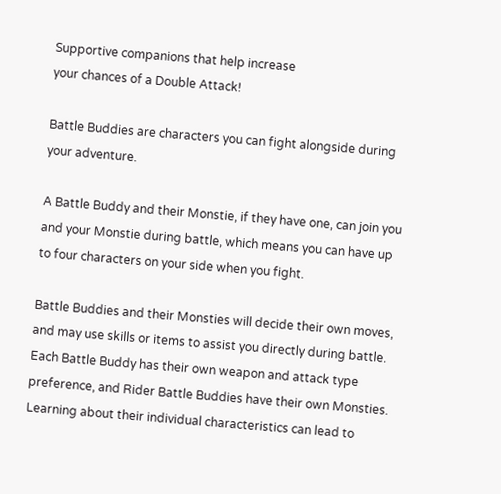Supportive companions that help increase
your chances of a Double Attack!

Battle Buddies are characters you can fight alongside during your adventure.

A Battle Buddy and their Monstie, if they have one, can join you and your Monstie during battle, which means you can have up to four characters on your side when you fight.

Battle Buddies and their Monsties will decide their own moves, and may use skills or items to assist you directly during battle. Each Battle Buddy has their own weapon and attack type preference, and Rider Battle Buddies have their own Monsties. Learning about their individual characteristics can lead to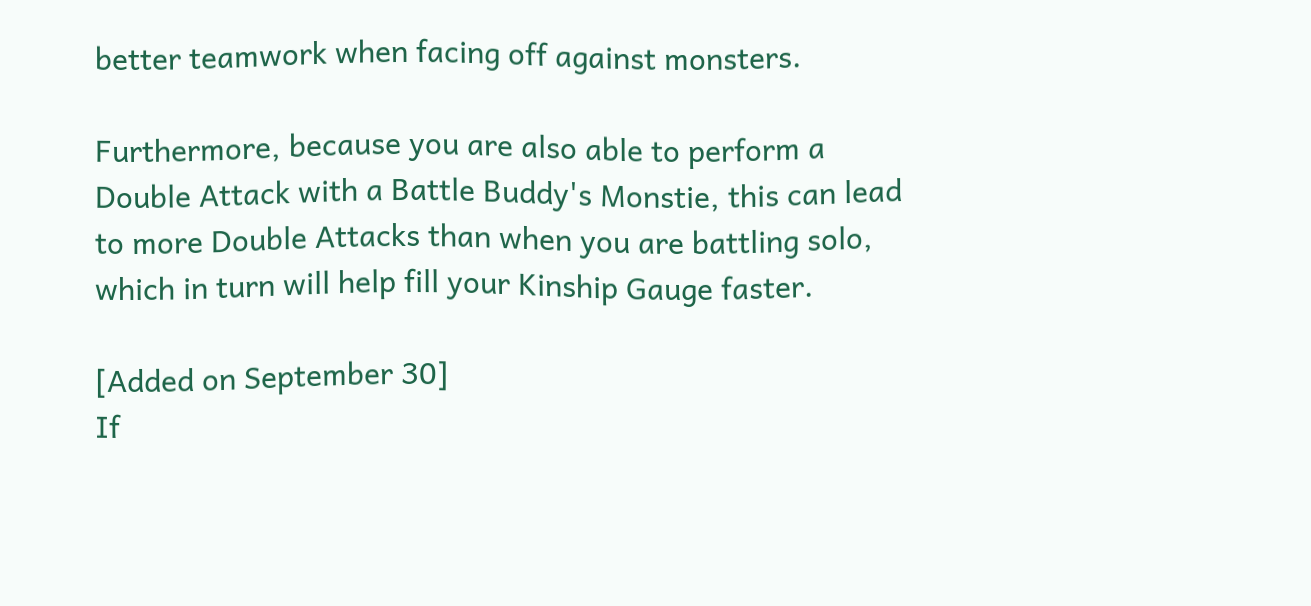better teamwork when facing off against monsters.

Furthermore, because you are also able to perform a Double Attack with a Battle Buddy's Monstie, this can lead to more Double Attacks than when you are battling solo, which in turn will help fill your Kinship Gauge faster.

[Added on September 30]
If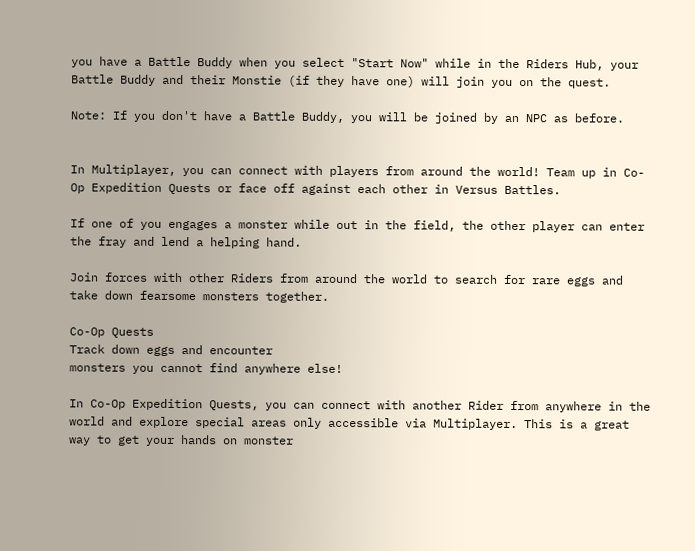you have a Battle Buddy when you select "Start Now" while in the Riders Hub, your Battle Buddy and their Monstie (if they have one) will join you on the quest.

Note: If you don't have a Battle Buddy, you will be joined by an NPC as before.


In Multiplayer, you can connect with players from around the world! Team up in Co-Op Expedition Quests or face off against each other in Versus Battles.

If one of you engages a monster while out in the field, the other player can enter the fray and lend a helping hand.

Join forces with other Riders from around the world to search for rare eggs and take down fearsome monsters together.

Co-Op Quests
Track down eggs and encounter
monsters you cannot find anywhere else!

In Co-Op Expedition Quests, you can connect with another Rider from anywhere in the world and explore special areas only accessible via Multiplayer. This is a great way to get your hands on monster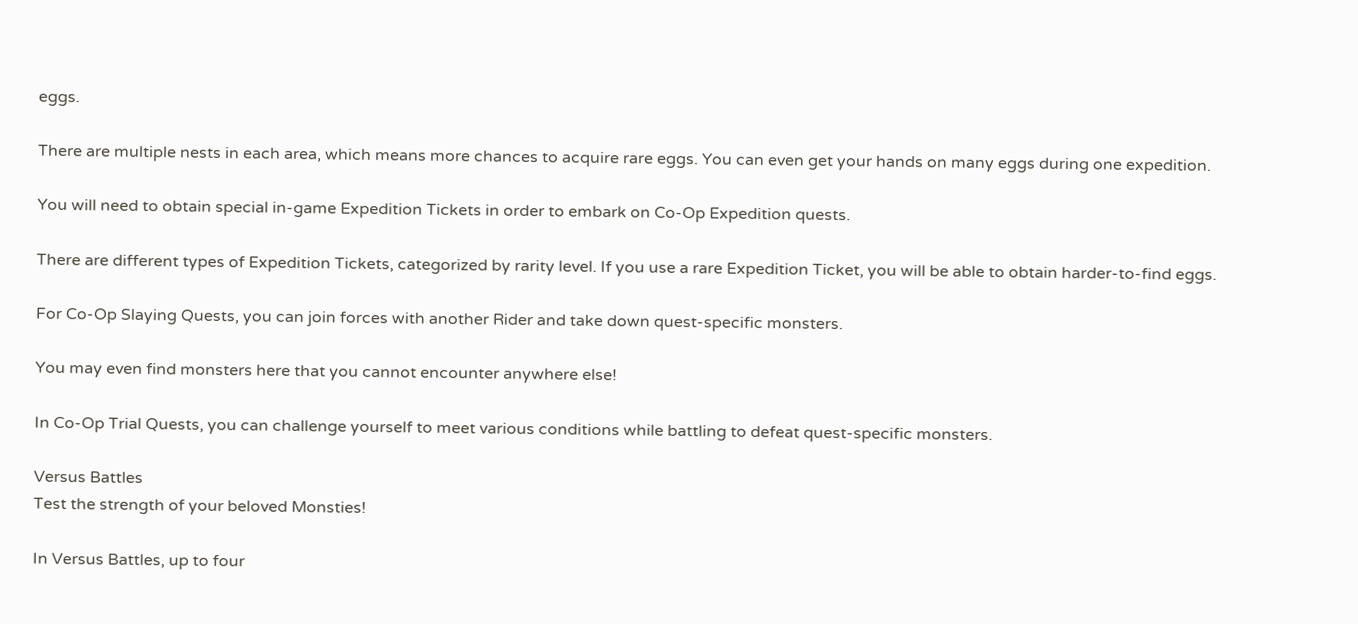eggs.

There are multiple nests in each area, which means more chances to acquire rare eggs. You can even get your hands on many eggs during one expedition.

You will need to obtain special in-game Expedition Tickets in order to embark on Co-Op Expedition quests.

There are different types of Expedition Tickets, categorized by rarity level. If you use a rare Expedition Ticket, you will be able to obtain harder-to-find eggs.

For Co-Op Slaying Quests, you can join forces with another Rider and take down quest-specific monsters.

You may even find monsters here that you cannot encounter anywhere else!

In Co-Op Trial Quests, you can challenge yourself to meet various conditions while battling to defeat quest-specific monsters.

Versus Battles
Test the strength of your beloved Monsties!

In Versus Battles, up to four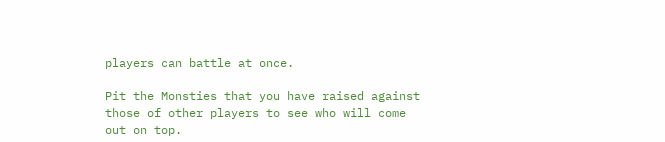players can battle at once.

Pit the Monsties that you have raised against those of other players to see who will come out on top.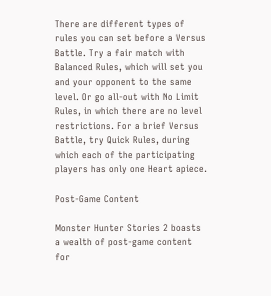There are different types of rules you can set before a Versus Battle. Try a fair match with Balanced Rules, which will set you and your opponent to the same level. Or go all-out with No Limit Rules, in which there are no level restrictions. For a brief Versus Battle, try Quick Rules, during which each of the participating players has only one Heart apiece.

Post-Game Content

Monster Hunter Stories 2 boasts a wealth of post-game content for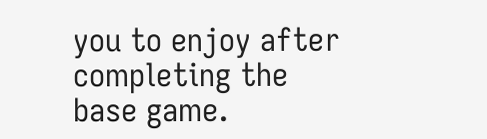you to enjoy after completing the base game.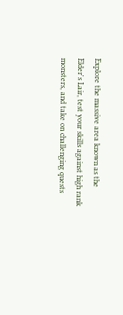Explore the massive area known as the Elder's Lair, test your skills against high rank monsters, and take on challenging quests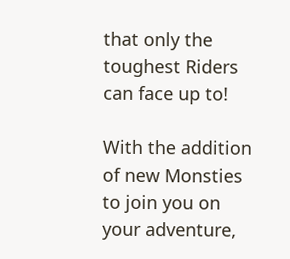that only the toughest Riders can face up to!

With the addition of new Monsties to join you on your adventure,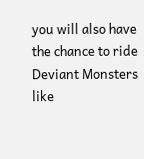you will also have the chance to ride Deviant Monsters like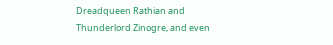Dreadqueen Rathian and Thunderlord Zinogre, and even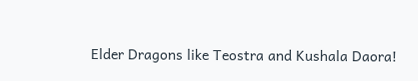Elder Dragons like Teostra and Kushala Daora!